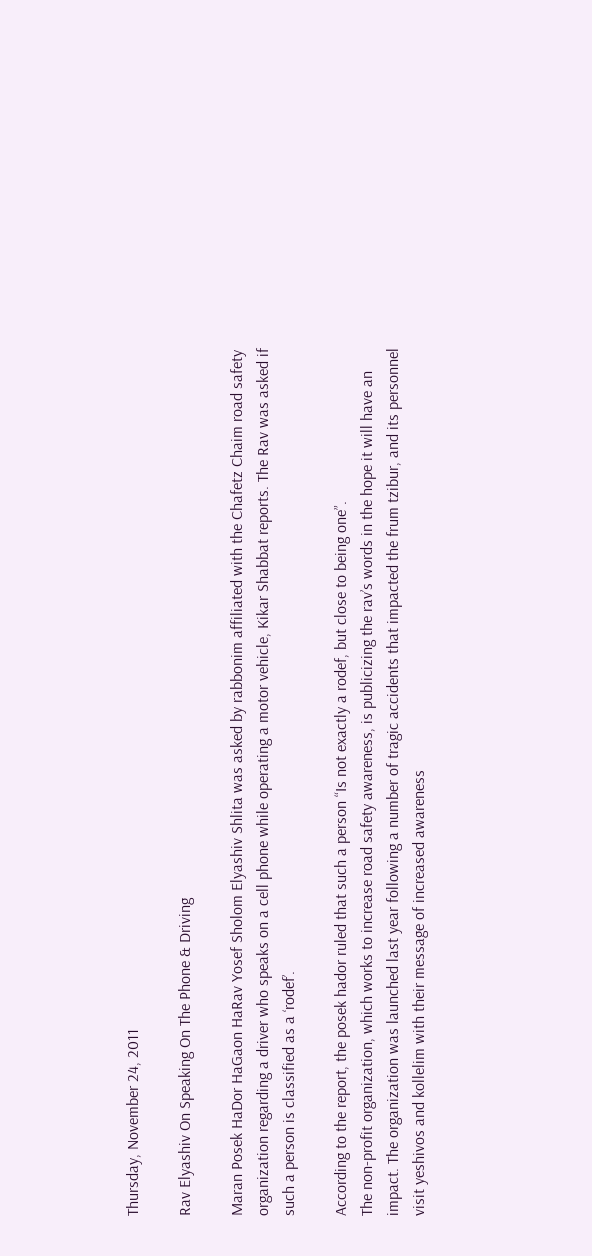Thursday, November 24, 2011

Rav Elyashiv On Speaking On The Phone & Driving

Maran Posek HaDor HaGaon HaRav Yosef Sholom Elyashiv Shlita was asked by rabbonim affiliated with the Chafetz Chaim road safety organization regarding a driver who speaks on a cell phone while operating a motor vehicle, Kikar Shabbat reports. The Rav was asked if such a person is classified as a ‘rodef’.

According to the report, the posek hador ruled that such a person “Is not exactly a rodef, but close to being one”.
The non-profit organization, which works to increase road safety awareness, is publicizing the rav’s words in the hope it will have an impact. The organization was launched last year following a number of tragic accidents that impacted the frum tzibur, and its personnel visit yeshivos and kollelim with their message of increased awareness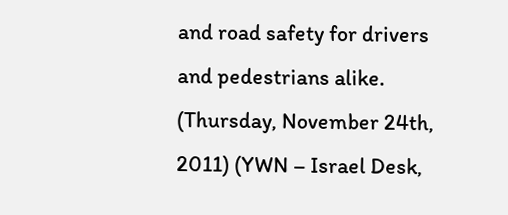and road safety for drivers and pedestrians alike. (Thursday, November 24th, 2011) (YWN – Israel Desk,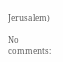Jerusalem)

No comments: